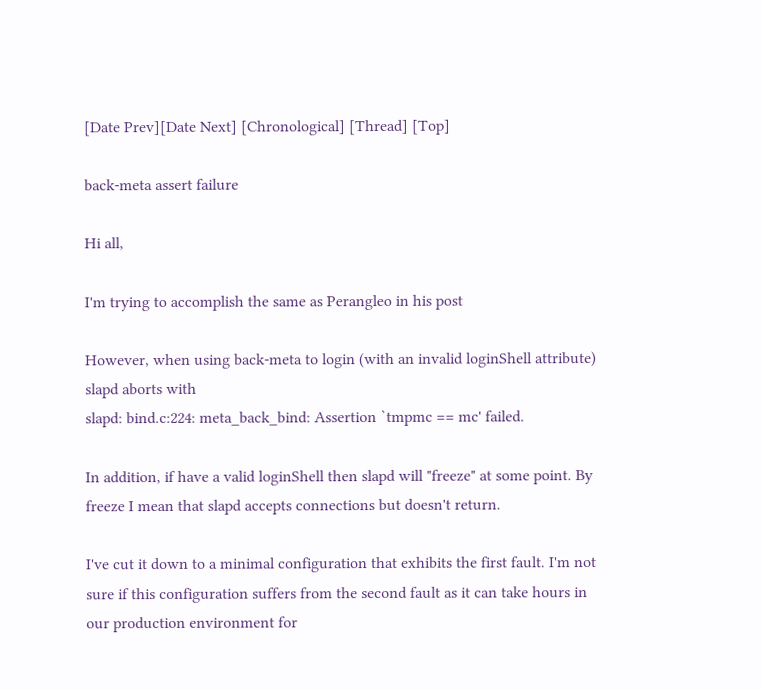[Date Prev][Date Next] [Chronological] [Thread] [Top]

back-meta assert failure

Hi all,

I'm trying to accomplish the same as Perangleo in his post

However, when using back-meta to login (with an invalid loginShell attribute) slapd aborts with
slapd: bind.c:224: meta_back_bind: Assertion `tmpmc == mc' failed.

In addition, if have a valid loginShell then slapd will "freeze" at some point. By freeze I mean that slapd accepts connections but doesn't return.

I've cut it down to a minimal configuration that exhibits the first fault. I'm not sure if this configuration suffers from the second fault as it can take hours in our production environment for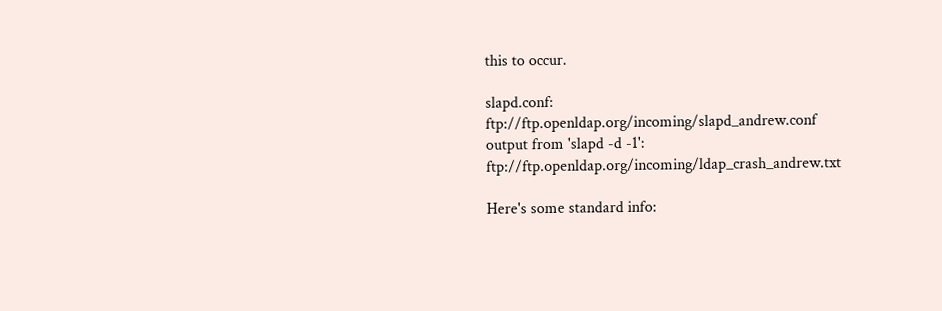this to occur.

slapd.conf: ftp://ftp.openldap.org/incoming/slapd_andrew.conf
output from 'slapd -d -1': ftp://ftp.openldap.org/incoming/ldap_crash_andrew.txt

Here's some standard info: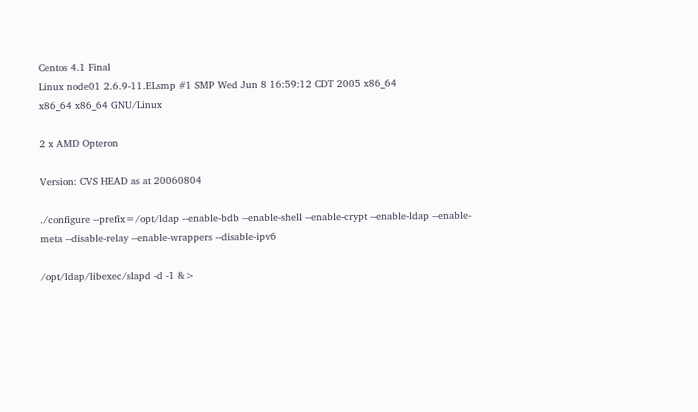Centos 4.1 Final
Linux node01 2.6.9-11.ELsmp #1 SMP Wed Jun 8 16:59:12 CDT 2005 x86_64
x86_64 x86_64 GNU/Linux

2 x AMD Opteron

Version: CVS HEAD as at 20060804

./configure --prefix=/opt/ldap --enable-bdb --enable-shell --enable-crypt --enable-ldap --enable-meta --disable-relay --enable-wrappers --disable-ipv6

/opt/ldap/libexec/slapd -d -1 &>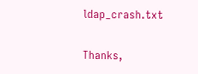ldap_crash.txt

Thanks,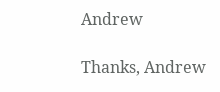Andrew

Thanks, Andrew